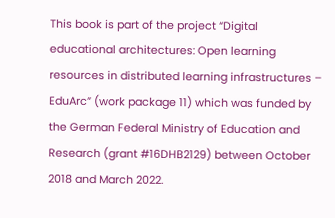This book is part of the project “Digital educational architectures: Open learning resources in distributed learning infrastructures – EduArc” (work package 11) which was funded by the German Federal Ministry of Education and Research (grant #16DHB2129) between October 2018 and March 2022.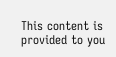This content is provided to you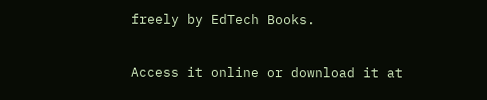freely by EdTech Books.

Access it online or download it at